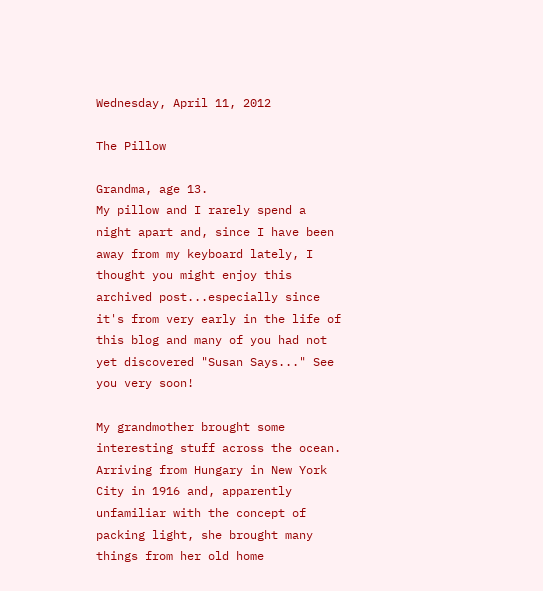Wednesday, April 11, 2012

The Pillow

Grandma, age 13.
My pillow and I rarely spend a night apart and, since I have been away from my keyboard lately, I thought you might enjoy this archived post...especially since it's from very early in the life of this blog and many of you had not yet discovered "Susan Says..." See you very soon!

My grandmother brought some interesting stuff across the ocean. Arriving from Hungary in New York City in 1916 and, apparently unfamiliar with the concept of packing light, she brought many things from her old home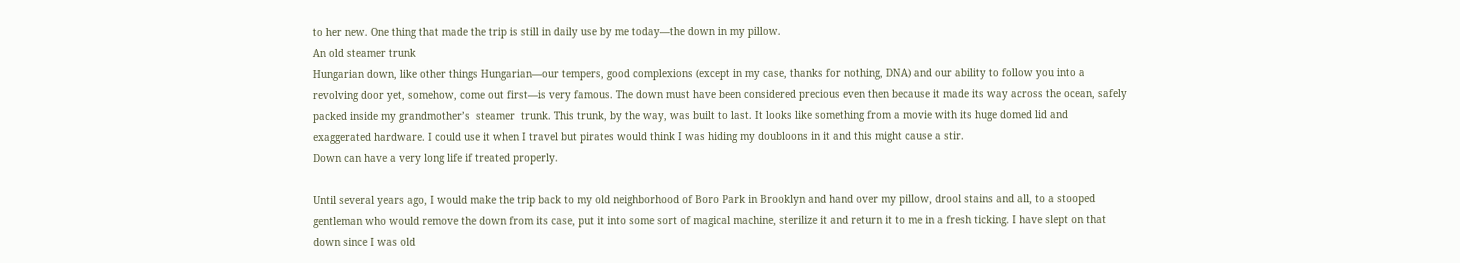to her new. One thing that made the trip is still in daily use by me today—the down in my pillow.
An old steamer trunk
Hungarian down, like other things Hungarian—our tempers, good complexions (except in my case, thanks for nothing, DNA) and our ability to follow you into a revolving door yet, somehow, come out first—is very famous. The down must have been considered precious even then because it made its way across the ocean, safely packed inside my grandmother’s  steamer  trunk. This trunk, by the way, was built to last. It looks like something from a movie with its huge domed lid and exaggerated hardware. I could use it when I travel but pirates would think I was hiding my doubloons in it and this might cause a stir.
Down can have a very long life if treated properly.

Until several years ago, I would make the trip back to my old neighborhood of Boro Park in Brooklyn and hand over my pillow, drool stains and all, to a stooped gentleman who would remove the down from its case, put it into some sort of magical machine, sterilize it and return it to me in a fresh ticking. I have slept on that down since I was old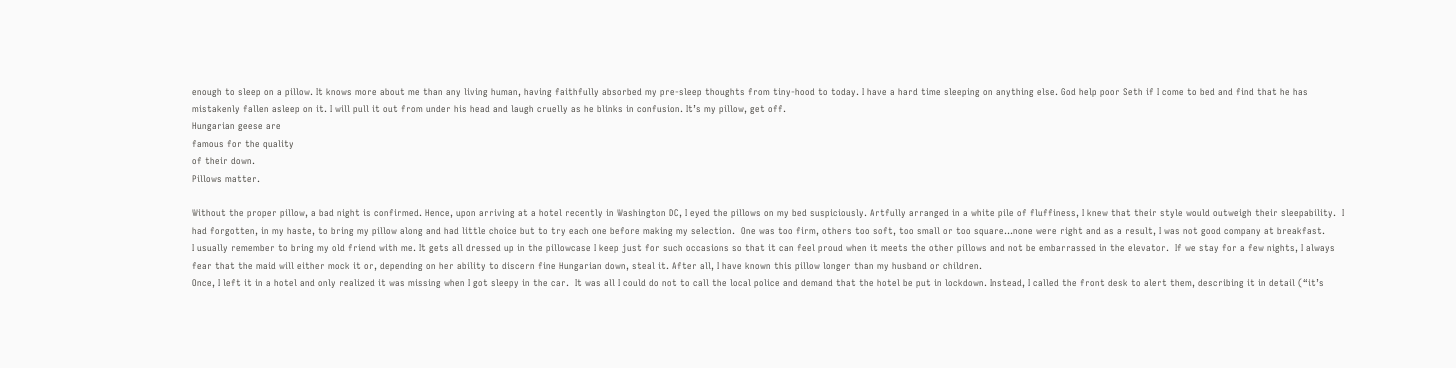enough to sleep on a pillow. It knows more about me than any living human, having faithfully absorbed my pre-sleep thoughts from tiny-hood to today. I have a hard time sleeping on anything else. God help poor Seth if I come to bed and find that he has mistakenly fallen asleep on it. I will pull it out from under his head and laugh cruelly as he blinks in confusion. It’s my pillow, get off.
Hungarian geese are
famous for the quality
of their down.
Pillows matter.

Without the proper pillow, a bad night is confirmed. Hence, upon arriving at a hotel recently in Washington DC, I eyed the pillows on my bed suspiciously. Artfully arranged in a white pile of fluffiness, I knew that their style would outweigh their sleepability.  I had forgotten, in my haste, to bring my pillow along and had little choice but to try each one before making my selection.  One was too firm, others too soft, too small or too square…none were right and as a result, I was not good company at breakfast.
I usually remember to bring my old friend with me. It gets all dressed up in the pillowcase I keep just for such occasions so that it can feel proud when it meets the other pillows and not be embarrassed in the elevator.  If we stay for a few nights, I always fear that the maid will either mock it or, depending on her ability to discern fine Hungarian down, steal it. After all, I have known this pillow longer than my husband or children.
Once, I left it in a hotel and only realized it was missing when I got sleepy in the car.  It was all I could do not to call the local police and demand that the hotel be put in lockdown. Instead, I called the front desk to alert them, describing it in detail (“it’s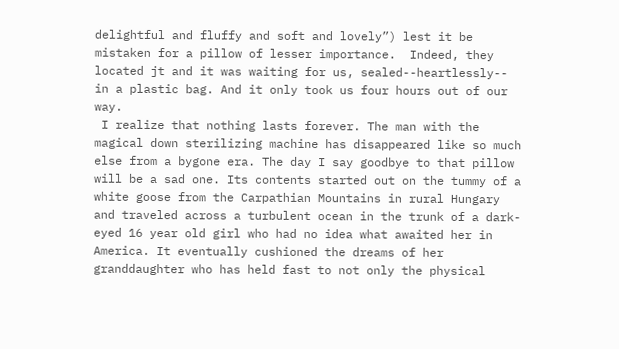delightful and fluffy and soft and lovely”) lest it be mistaken for a pillow of lesser importance.  Indeed, they located jt and it was waiting for us, sealed--heartlessly-- in a plastic bag. And it only took us four hours out of our way.
 I realize that nothing lasts forever. The man with the magical down sterilizing machine has disappeared like so much else from a bygone era. The day I say goodbye to that pillow will be a sad one. Its contents started out on the tummy of a white goose from the Carpathian Mountains in rural Hungary and traveled across a turbulent ocean in the trunk of a dark-eyed 16 year old girl who had no idea what awaited her in  America. It eventually cushioned the dreams of her granddaughter who has held fast to not only the physical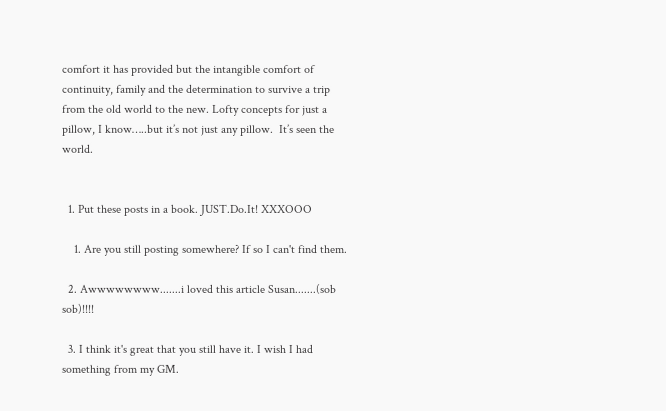comfort it has provided but the intangible comfort of continuity, family and the determination to survive a trip from the old world to the new. Lofty concepts for just a pillow, I know…..but it’s not just any pillow.  It’s seen the world.


  1. Put these posts in a book. JUST.Do.It! XXXOOO

    1. Are you still posting somewhere? If so I can't find them.

  2. Awwwwwwww.......i loved this article Susan.......(sob sob)!!!!

  3. I think it's great that you still have it. I wish I had something from my GM.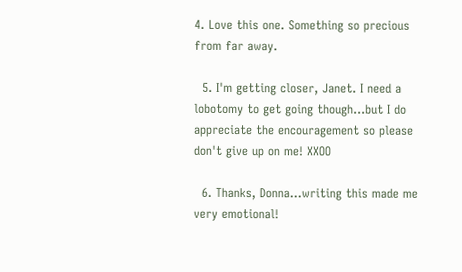4. Love this one. Something so precious from far away.

  5. I'm getting closer, Janet. I need a lobotomy to get going though...but I do appreciate the encouragement so please don't give up on me! XXOO

  6. Thanks, Donna...writing this made me very emotional!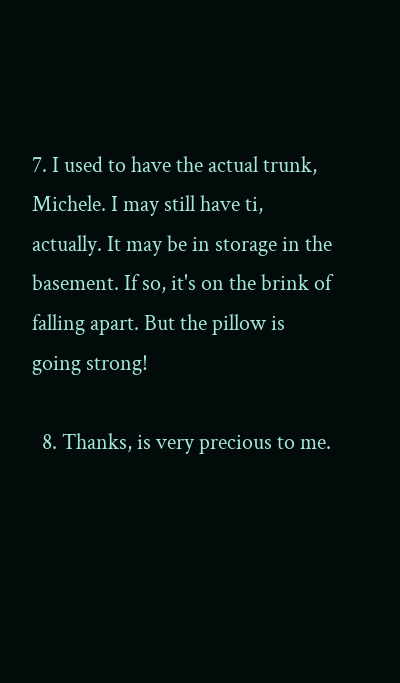7. I used to have the actual trunk, Michele. I may still have ti, actually. It may be in storage in the basement. If so, it's on the brink of falling apart. But the pillow is going strong!

  8. Thanks, is very precious to me.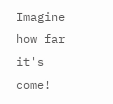Imagine how far it's come!